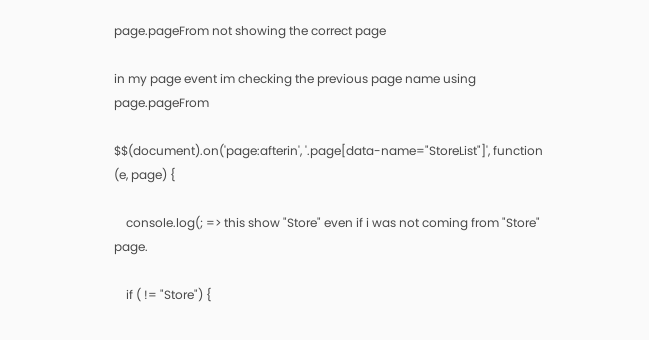page.pageFrom not showing the correct page

in my page event im checking the previous page name using page.pageFrom

$$(document).on('page:afterin', '.page[data-name="StoreList"]', function (e, page) {

    console.log(; => this show "Store" even if i was not coming from "Store" page.

    if ( != "Store") {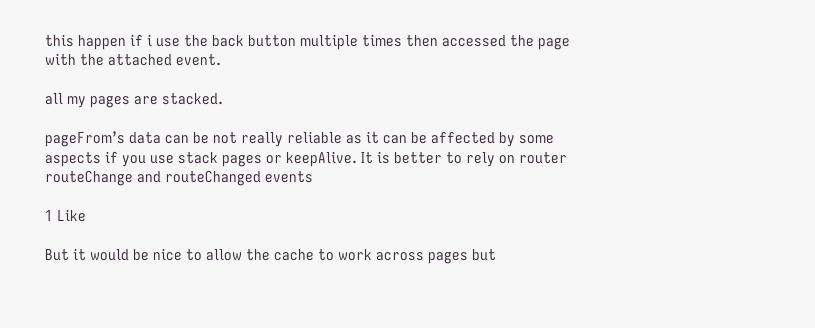this happen if i use the back button multiple times then accessed the page with the attached event.

all my pages are stacked.

pageFrom’s data can be not really reliable as it can be affected by some aspects if you use stack pages or keepAlive. It is better to rely on router routeChange and routeChanged events

1 Like

But it would be nice to allow the cache to work across pages but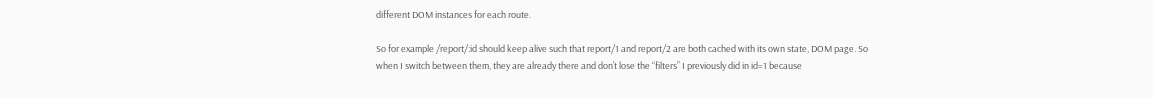different DOM instances for each route.

So for example /report/:id should keep alive such that report/1 and report/2 are both cached with its own state, DOM page. So when I switch between them, they are already there and don’t lose the “filters” I previously did in id=1 because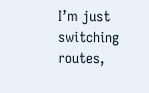I’m just switching routes,